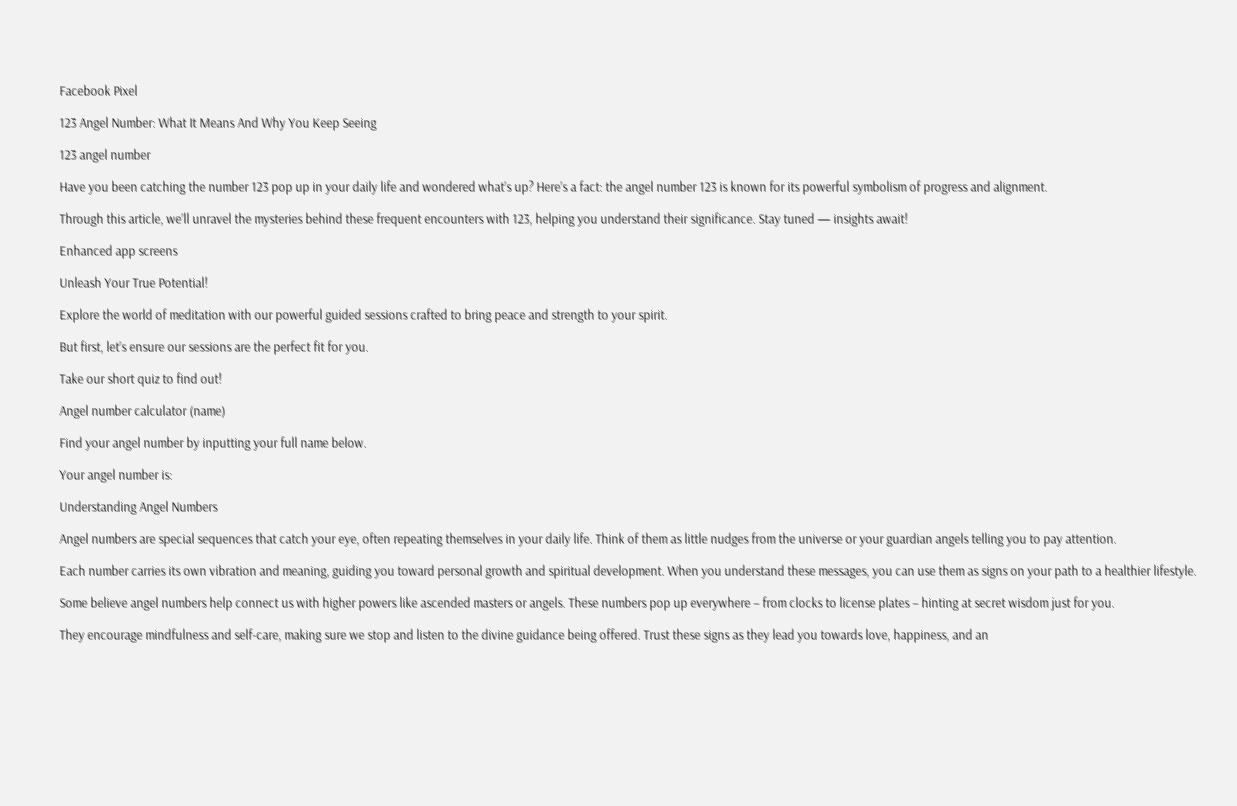Facebook Pixel

123 Angel Number: What It Means And Why You Keep Seeing

123 angel number

Have you been catching the number 123 pop up in your daily life and wondered what’s up? Here’s a fact: the angel number 123 is known for its powerful symbolism of progress and alignment.

Through this article, we’ll unravel the mysteries behind these frequent encounters with 123, helping you understand their significance. Stay tuned — insights await!

Enhanced app screens

Unleash Your True Potential!

Explore the world of meditation with our powerful guided sessions crafted to bring peace and strength to your spirit.

But first, let’s ensure our sessions are the perfect fit for you.

Take our short quiz to find out!

Angel number calculator (name)

Find your angel number by inputting your full name below.

Your angel number is:

Understanding Angel Numbers

Angel numbers are special sequences that catch your eye, often repeating themselves in your daily life. Think of them as little nudges from the universe or your guardian angels telling you to pay attention.

Each number carries its own vibration and meaning, guiding you toward personal growth and spiritual development. When you understand these messages, you can use them as signs on your path to a healthier lifestyle.

Some believe angel numbers help connect us with higher powers like ascended masters or angels. These numbers pop up everywhere – from clocks to license plates – hinting at secret wisdom just for you.

They encourage mindfulness and self-care, making sure we stop and listen to the divine guidance being offered. Trust these signs as they lead you towards love, happiness, and an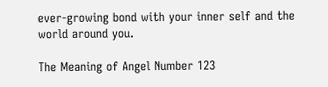ever-growing bond with your inner self and the world around you.

The Meaning of Angel Number 123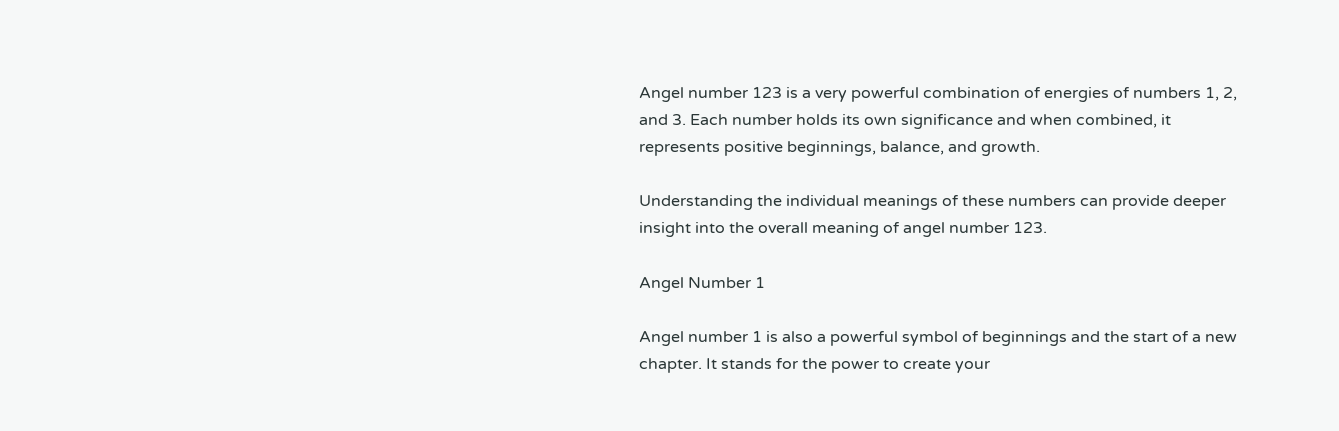Angel number 123 is a very powerful combination of energies of numbers 1, 2, and 3. Each number holds its own significance and when combined, it represents positive beginnings, balance, and growth.

Understanding the individual meanings of these numbers can provide deeper insight into the overall meaning of angel number 123.

Angel Number 1

Angel number 1 is also a powerful symbol of beginnings and the start of a new chapter. It stands for the power to create your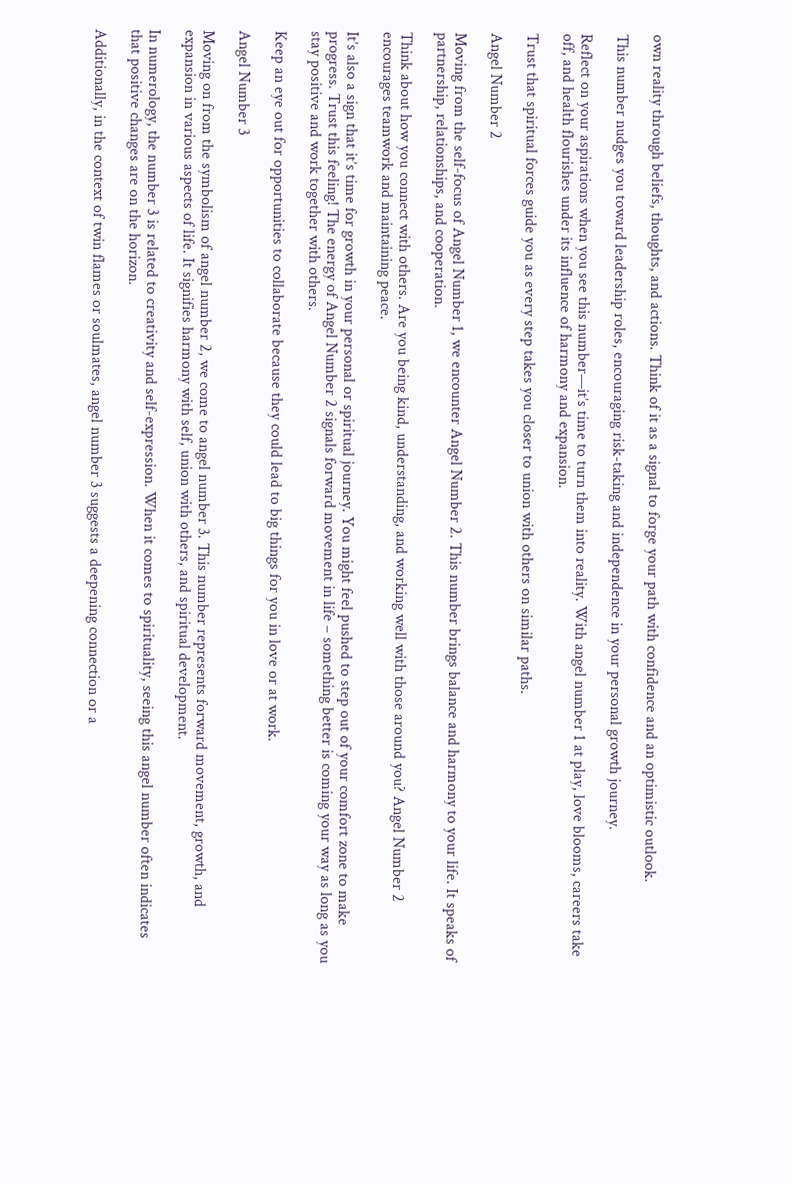own reality through beliefs, thoughts, and actions. Think of it as a signal to forge your path with confidence and an optimistic outlook.

This number nudges you toward leadership roles, encouraging risk-taking and independence in your personal growth journey.

Reflect on your aspirations when you see this number—it’s time to turn them into reality. With angel number 1 at play, love blooms, careers take off, and health flourishes under its influence of harmony and expansion.

Trust that spiritual forces guide you as every step takes you closer to union with others on similar paths.

Angel Number 2

Moving from the self-focus of Angel Number 1, we encounter Angel Number 2. This number brings balance and harmony to your life. It speaks of partnership, relationships, and cooperation.

Think about how you connect with others. Are you being kind, understanding, and working well with those around you? Angel Number 2 encourages teamwork and maintaining peace.

It’s also a sign that it’s time for growth in your personal or spiritual journey. You might feel pushed to step out of your comfort zone to make progress. Trust this feeling! The energy of Angel Number 2 signals forward movement in life – something better is coming your way as long as you stay positive and work together with others.

Keep an eye out for opportunities to collaborate because they could lead to big things for you in love or at work.

Angel Number 3

Moving on from the symbolism of angel number 2, we come to angel number 3. This number represents forward movement, growth, and expansion in various aspects of life. It signifies harmony with self, union with others, and spiritual development.

In numerology, the number 3 is related to creativity and self-expression. When it comes to spirituality, seeing this angel number often indicates that positive changes are on the horizon.

Additionally, in the context of twin flames or soulmates, angel number 3 suggests a deepening connection or a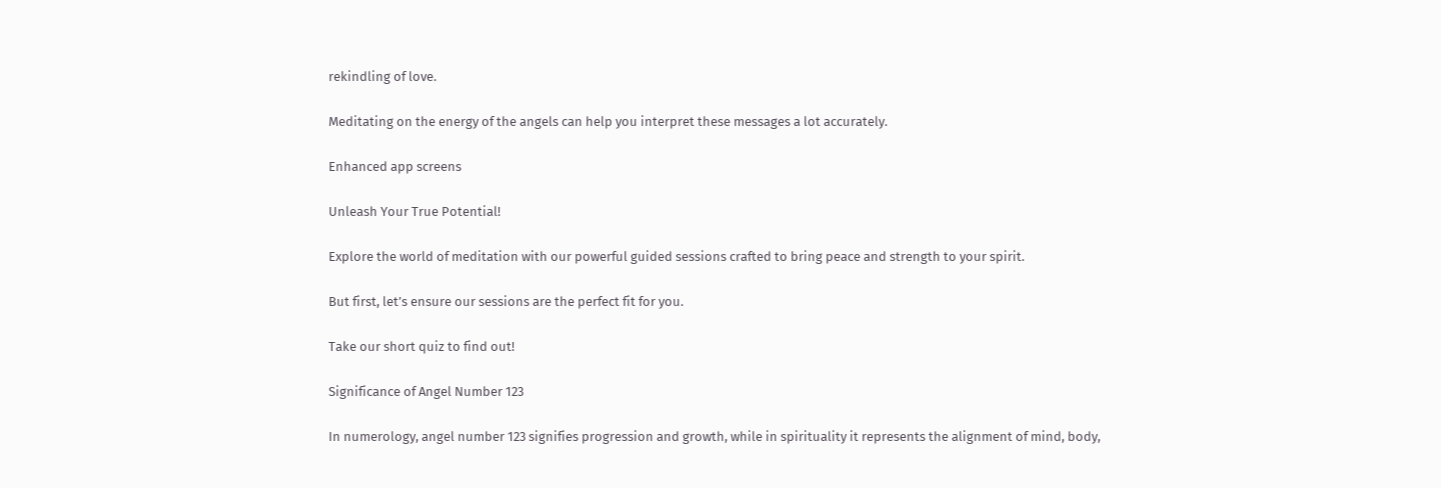rekindling of love.

Meditating on the energy of the angels can help you interpret these messages a lot accurately.

Enhanced app screens

Unleash Your True Potential!

Explore the world of meditation with our powerful guided sessions crafted to bring peace and strength to your spirit.

But first, let’s ensure our sessions are the perfect fit for you.

Take our short quiz to find out!

Significance of Angel Number 123

In numerology, angel number 123 signifies progression and growth, while in spirituality it represents the alignment of mind, body,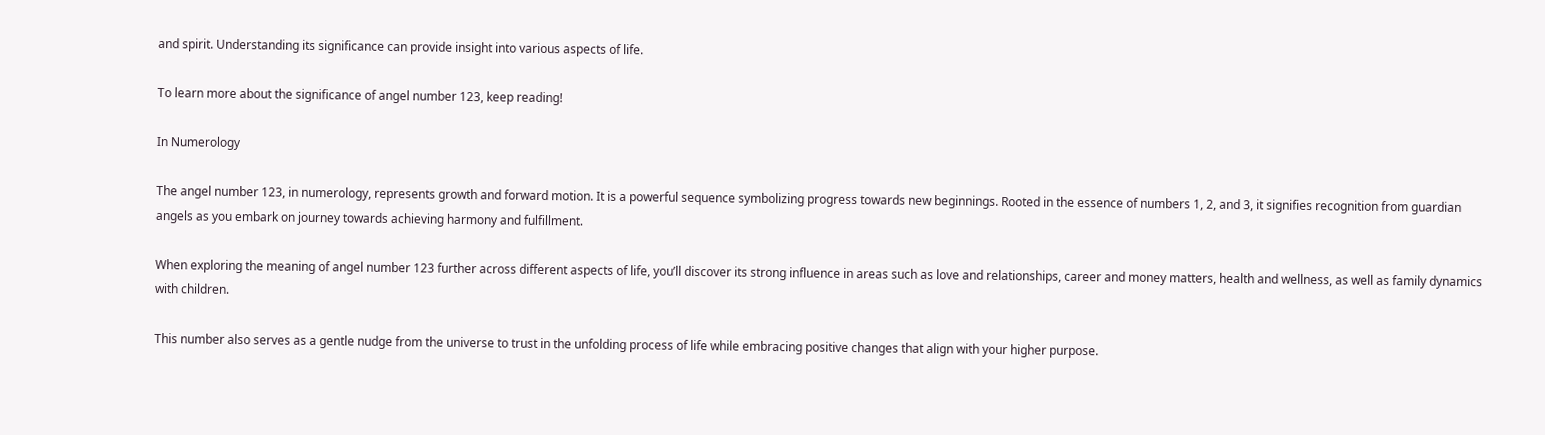and spirit. Understanding its significance can provide insight into various aspects of life.

To learn more about the significance of angel number 123, keep reading!

In Numerology

The angel number 123, in numerology, represents growth and forward motion. It is a powerful sequence symbolizing progress towards new beginnings. Rooted in the essence of numbers 1, 2, and 3, it signifies recognition from guardian angels as you embark on journey towards achieving harmony and fulfillment.

When exploring the meaning of angel number 123 further across different aspects of life, you’ll discover its strong influence in areas such as love and relationships, career and money matters, health and wellness, as well as family dynamics with children.

This number also serves as a gentle nudge from the universe to trust in the unfolding process of life while embracing positive changes that align with your higher purpose.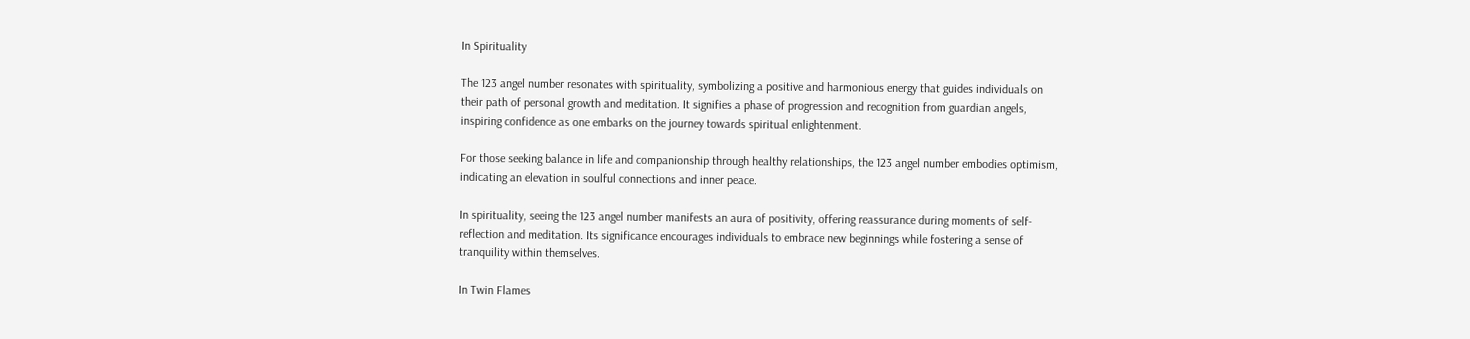In Spirituality

The 123 angel number resonates with spirituality, symbolizing a positive and harmonious energy that guides individuals on their path of personal growth and meditation. It signifies a phase of progression and recognition from guardian angels, inspiring confidence as one embarks on the journey towards spiritual enlightenment.

For those seeking balance in life and companionship through healthy relationships, the 123 angel number embodies optimism, indicating an elevation in soulful connections and inner peace.

In spirituality, seeing the 123 angel number manifests an aura of positivity, offering reassurance during moments of self-reflection and meditation. Its significance encourages individuals to embrace new beginnings while fostering a sense of tranquility within themselves.

In Twin Flames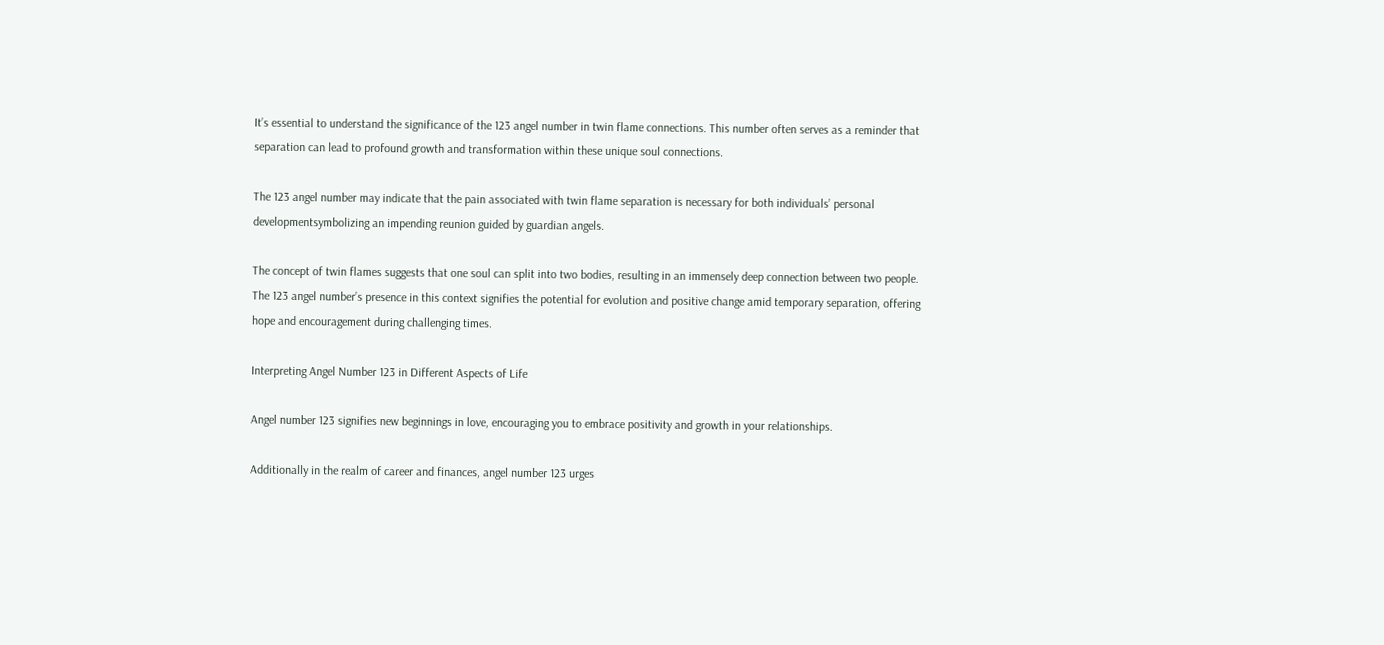It’s essential to understand the significance of the 123 angel number in twin flame connections. This number often serves as a reminder that separation can lead to profound growth and transformation within these unique soul connections.

The 123 angel number may indicate that the pain associated with twin flame separation is necessary for both individuals’ personal developmentsymbolizing an impending reunion guided by guardian angels.

The concept of twin flames suggests that one soul can split into two bodies, resulting in an immensely deep connection between two people. The 123 angel number’s presence in this context signifies the potential for evolution and positive change amid temporary separation, offering hope and encouragement during challenging times.

Interpreting Angel Number 123 in Different Aspects of Life

Angel number 123 signifies new beginnings in love, encouraging you to embrace positivity and growth in your relationships.

Additionally in the realm of career and finances, angel number 123 urges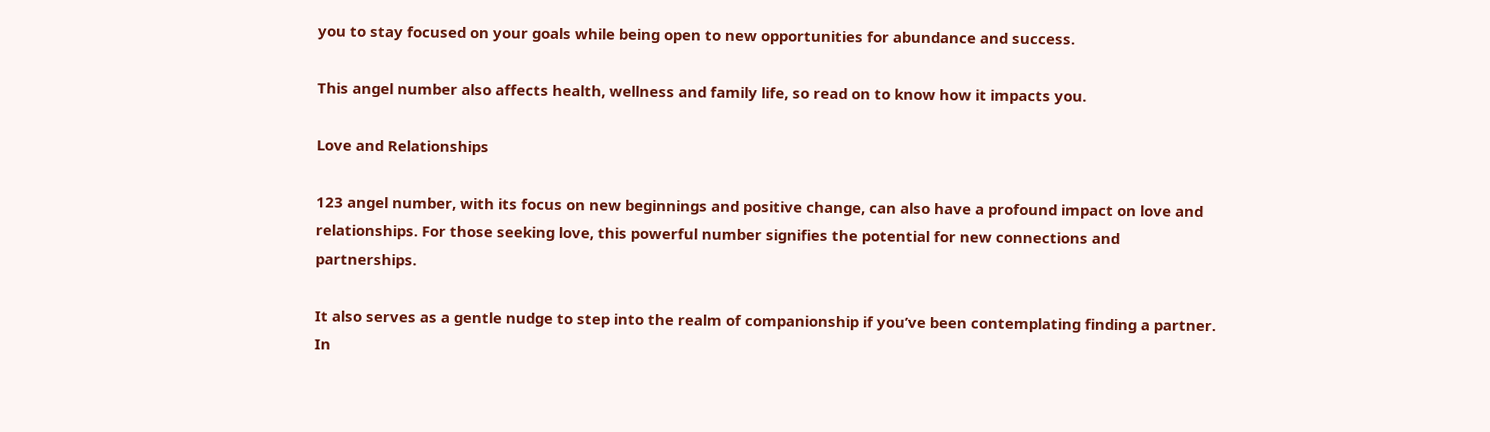you to stay focused on your goals while being open to new opportunities for abundance and success.

This angel number also affects health, wellness and family life, so read on to know how it impacts you.

Love and Relationships

123 angel number, with its focus on new beginnings and positive change, can also have a profound impact on love and relationships. For those seeking love, this powerful number signifies the potential for new connections and partnerships.

It also serves as a gentle nudge to step into the realm of companionship if you’ve been contemplating finding a partner. In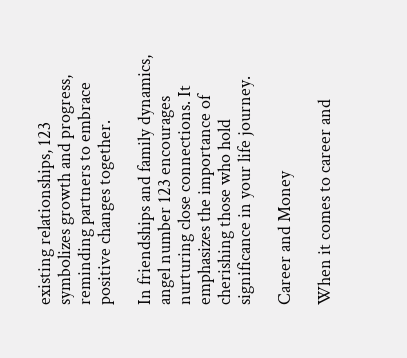existing relationships, 123 symbolizes growth and progress, reminding partners to embrace positive changes together.

In friendships and family dynamics, angel number 123 encourages nurturing close connections. It emphasizes the importance of cherishing those who hold significance in your life journey.

Career and Money

When it comes to career and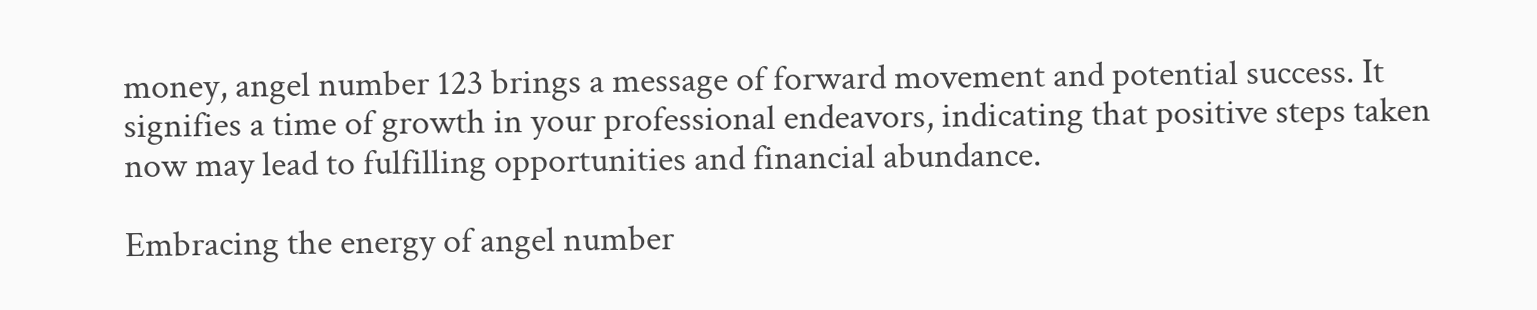money, angel number 123 brings a message of forward movement and potential success. It signifies a time of growth in your professional endeavors, indicating that positive steps taken now may lead to fulfilling opportunities and financial abundance.

Embracing the energy of angel number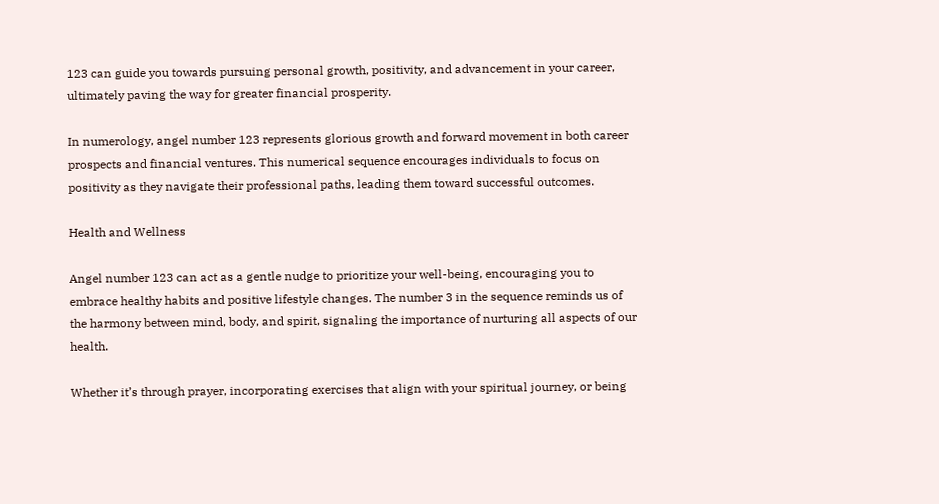123 can guide you towards pursuing personal growth, positivity, and advancement in your career, ultimately paving the way for greater financial prosperity.

In numerology, angel number 123 represents glorious growth and forward movement in both career prospects and financial ventures. This numerical sequence encourages individuals to focus on positivity as they navigate their professional paths, leading them toward successful outcomes.

Health and Wellness

Angel number 123 can act as a gentle nudge to prioritize your well-being, encouraging you to embrace healthy habits and positive lifestyle changes. The number 3 in the sequence reminds us of the harmony between mind, body, and spirit, signaling the importance of nurturing all aspects of our health.

Whether it’s through prayer, incorporating exercises that align with your spiritual journey, or being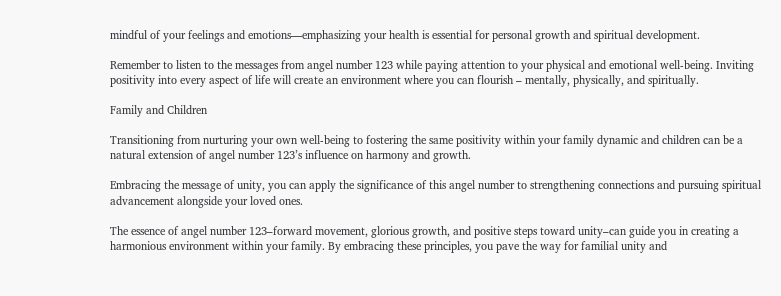mindful of your feelings and emotions—emphasizing your health is essential for personal growth and spiritual development.

Remember to listen to the messages from angel number 123 while paying attention to your physical and emotional well-being. Inviting positivity into every aspect of life will create an environment where you can flourish – mentally, physically, and spiritually.

Family and Children

Transitioning from nurturing your own well-being to fostering the same positivity within your family dynamic and children can be a natural extension of angel number 123’s influence on harmony and growth.

Embracing the message of unity, you can apply the significance of this angel number to strengthening connections and pursuing spiritual advancement alongside your loved ones.

The essence of angel number 123–forward movement, glorious growth, and positive steps toward unity–can guide you in creating a harmonious environment within your family. By embracing these principles, you pave the way for familial unity and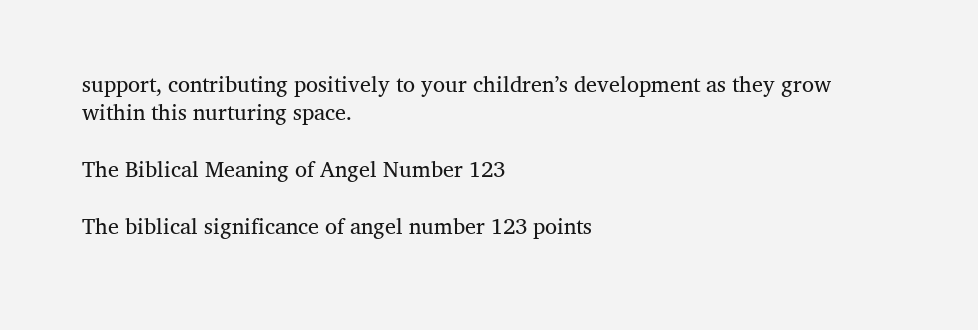support, contributing positively to your children’s development as they grow within this nurturing space.

The Biblical Meaning of Angel Number 123

The biblical significance of angel number 123 points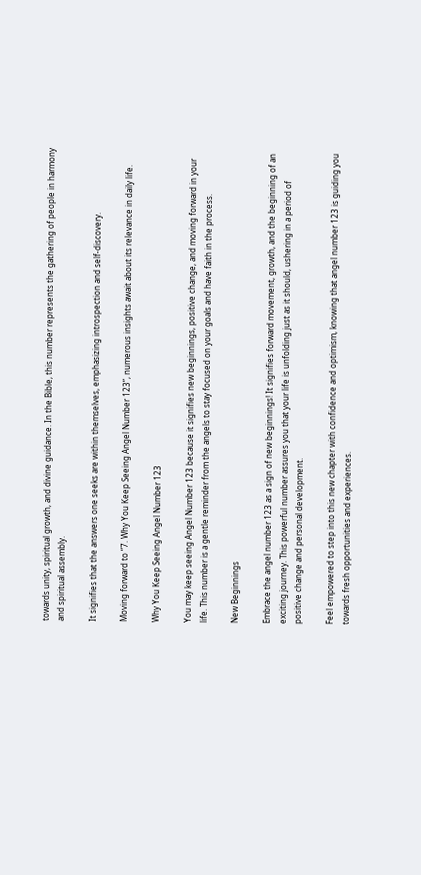towards unity, spiritual growth, and divine guidance. In the Bible, this number represents the gathering of people in harmony and spiritual assembly.

It signifies that the answers one seeks are within themselves, emphasizing introspection and self-discovery.

Moving forward to “7. Why You Keep Seeing Angel Number 123”, numerous insights await about its relevance in daily life.

Why You Keep Seeing Angel Number 123

You may keep seeing Angel Number 123 because it signifies new beginnings, positive change, and moving forward in your life. This number is a gentle reminder from the angels to stay focused on your goals and have faith in the process.

New Beginnings

Embrace the angel number 123 as a sign of new beginnings! It signifies forward movement, growth, and the beginning of an exciting journey. This powerful number assures you that your life is unfolding just as it should, ushering in a period of positive change and personal development.

Feel empowered to step into this new chapter with confidence and optimism, knowing that angel number 123 is guiding you towards fresh opportunities and experiences.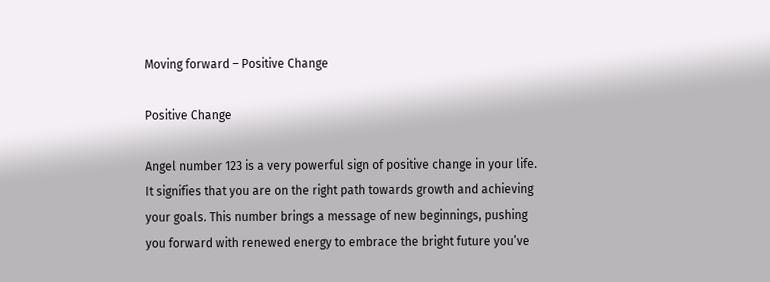Moving forward – Positive Change

Positive Change

Angel number 123 is a very powerful sign of positive change in your life. It signifies that you are on the right path towards growth and achieving your goals. This number brings a message of new beginnings, pushing you forward with renewed energy to embrace the bright future you’ve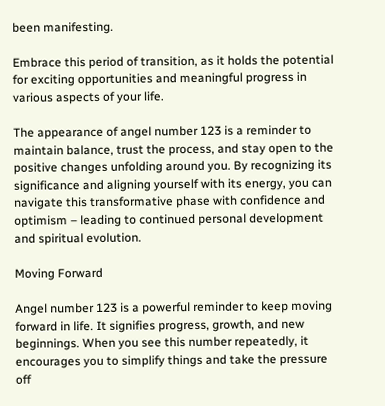been manifesting.

Embrace this period of transition, as it holds the potential for exciting opportunities and meaningful progress in various aspects of your life.

The appearance of angel number 123 is a reminder to maintain balance, trust the process, and stay open to the positive changes unfolding around you. By recognizing its significance and aligning yourself with its energy, you can navigate this transformative phase with confidence and optimism – leading to continued personal development and spiritual evolution.

Moving Forward

Angel number 123 is a powerful reminder to keep moving forward in life. It signifies progress, growth, and new beginnings. When you see this number repeatedly, it encourages you to simplify things and take the pressure off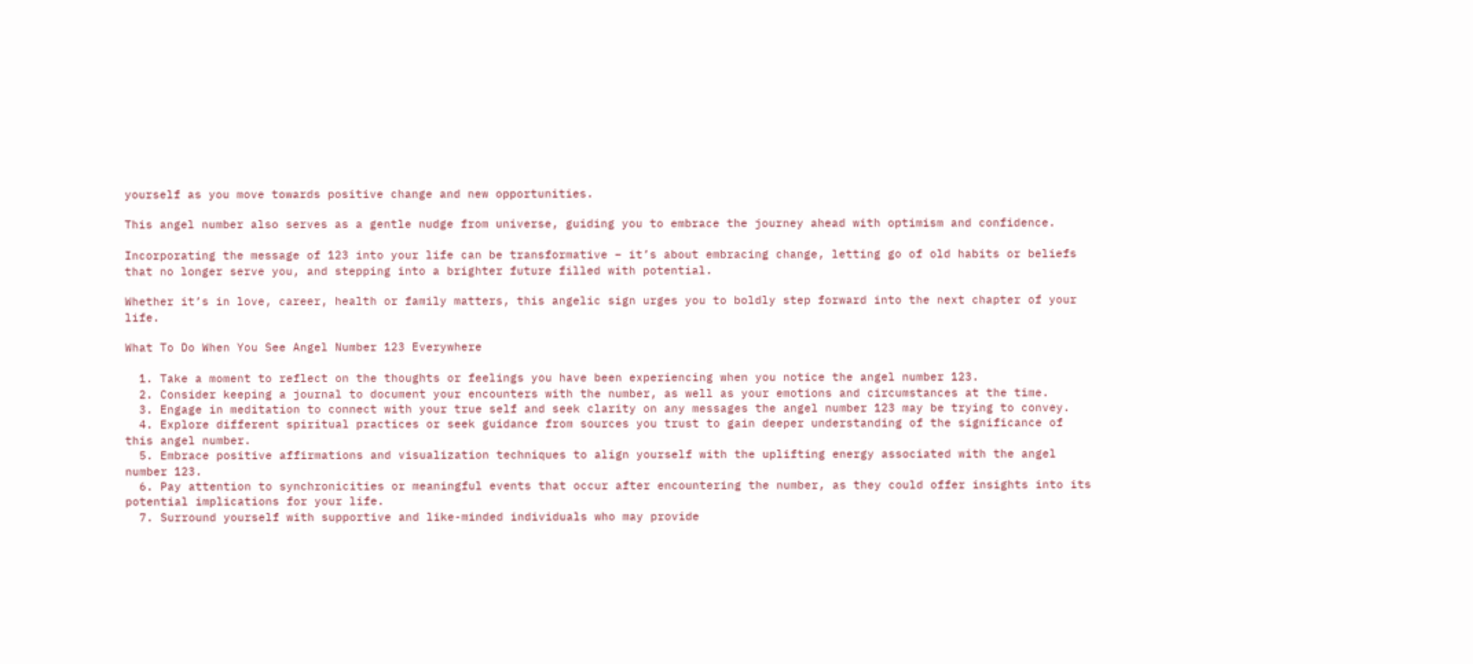yourself as you move towards positive change and new opportunities.

This angel number also serves as a gentle nudge from universe, guiding you to embrace the journey ahead with optimism and confidence.

Incorporating the message of 123 into your life can be transformative – it’s about embracing change, letting go of old habits or beliefs that no longer serve you, and stepping into a brighter future filled with potential.

Whether it’s in love, career, health or family matters, this angelic sign urges you to boldly step forward into the next chapter of your life.

What To Do When You See Angel Number 123 Everywhere

  1. Take a moment to reflect on the thoughts or feelings you have been experiencing when you notice the angel number 123.
  2. Consider keeping a journal to document your encounters with the number, as well as your emotions and circumstances at the time.
  3. Engage in meditation to connect with your true self and seek clarity on any messages the angel number 123 may be trying to convey.
  4. Explore different spiritual practices or seek guidance from sources you trust to gain deeper understanding of the significance of this angel number.
  5. Embrace positive affirmations and visualization techniques to align yourself with the uplifting energy associated with the angel number 123.
  6. Pay attention to synchronicities or meaningful events that occur after encountering the number, as they could offer insights into its potential implications for your life.
  7. Surround yourself with supportive and like-minded individuals who may provide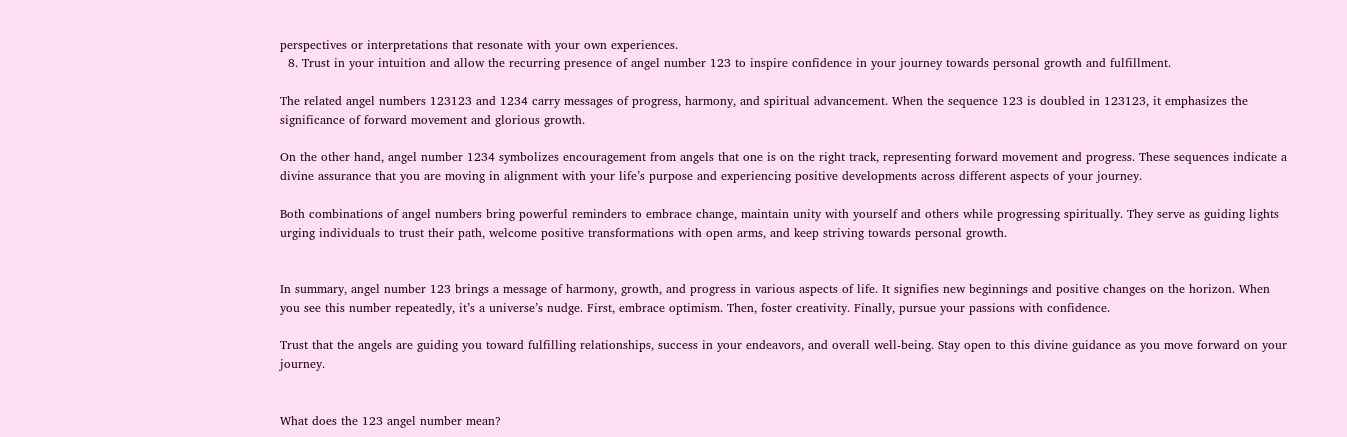perspectives or interpretations that resonate with your own experiences.
  8. Trust in your intuition and allow the recurring presence of angel number 123 to inspire confidence in your journey towards personal growth and fulfillment.

The related angel numbers 123123 and 1234 carry messages of progress, harmony, and spiritual advancement. When the sequence 123 is doubled in 123123, it emphasizes the significance of forward movement and glorious growth.

On the other hand, angel number 1234 symbolizes encouragement from angels that one is on the right track, representing forward movement and progress. These sequences indicate a divine assurance that you are moving in alignment with your life’s purpose and experiencing positive developments across different aspects of your journey.

Both combinations of angel numbers bring powerful reminders to embrace change, maintain unity with yourself and others while progressing spiritually. They serve as guiding lights urging individuals to trust their path, welcome positive transformations with open arms, and keep striving towards personal growth.


In summary, angel number 123 brings a message of harmony, growth, and progress in various aspects of life. It signifies new beginnings and positive changes on the horizon. When you see this number repeatedly, it’s a universe’s nudge. First, embrace optimism. Then, foster creativity. Finally, pursue your passions with confidence.

Trust that the angels are guiding you toward fulfilling relationships, success in your endeavors, and overall well-being. Stay open to this divine guidance as you move forward on your journey.


What does the 123 angel number mean?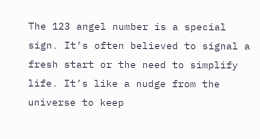The 123 angel number is a special sign. It’s often believed to signal a fresh start or the need to simplify life. It’s like a nudge from the universe to keep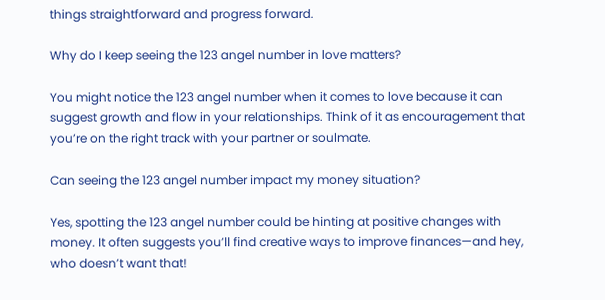things straightforward and progress forward.

Why do I keep seeing the 123 angel number in love matters?

You might notice the 123 angel number when it comes to love because it can suggest growth and flow in your relationships. Think of it as encouragement that you’re on the right track with your partner or soulmate.

Can seeing the 123 angel number impact my money situation?

Yes, spotting the 123 angel number could be hinting at positive changes with money. It often suggests you’ll find creative ways to improve finances—and hey, who doesn’t want that!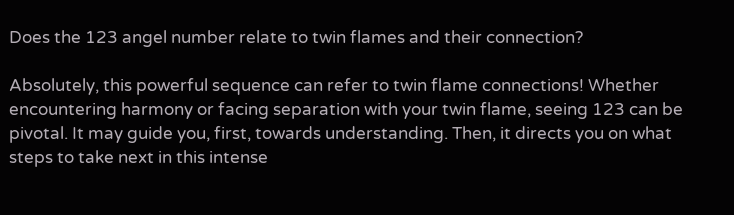Does the 123 angel number relate to twin flames and their connection?

Absolutely, this powerful sequence can refer to twin flame connections! Whether encountering harmony or facing separation with your twin flame, seeing 123 can be pivotal. It may guide you, first, towards understanding. Then, it directs you on what steps to take next in this intense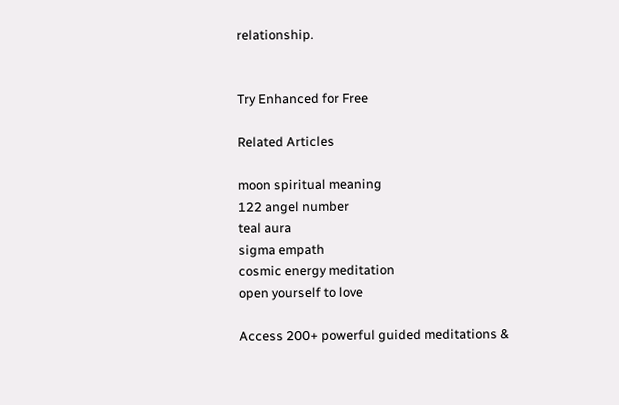relationship.


Try Enhanced for Free

Related Articles

moon spiritual meaning
122 angel number
teal aura
sigma empath
cosmic energy meditation
open yourself to love

Access 200+ powerful guided meditations &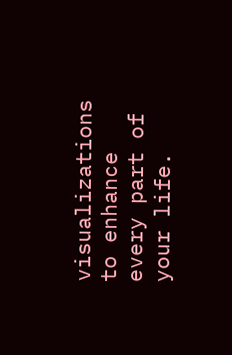visualizations to enhance every part of your life.